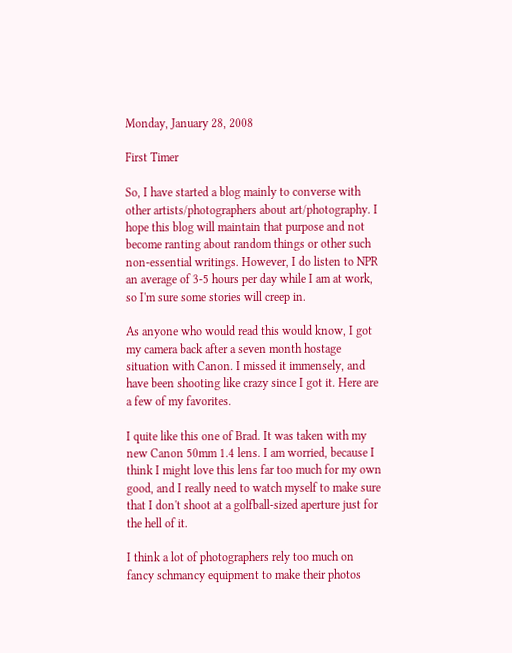Monday, January 28, 2008

First Timer

So, I have started a blog mainly to converse with other artists/photographers about art/photography. I hope this blog will maintain that purpose and not become ranting about random things or other such non-essential writings. However, I do listen to NPR an average of 3-5 hours per day while I am at work, so I'm sure some stories will creep in.

As anyone who would read this would know, I got my camera back after a seven month hostage situation with Canon. I missed it immensely, and have been shooting like crazy since I got it. Here are a few of my favorites.

I quite like this one of Brad. It was taken with my new Canon 50mm 1.4 lens. I am worried, because I think I might love this lens far too much for my own good, and I really need to watch myself to make sure that I don't shoot at a golfball-sized aperture just for the hell of it.

I think a lot of photographers rely too much on fancy schmancy equipment to make their photos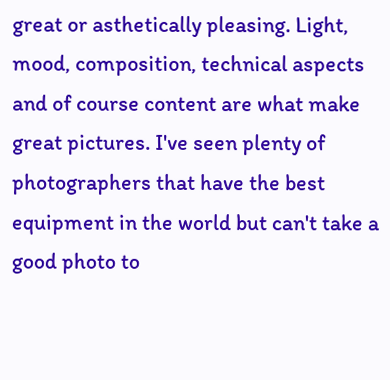great or asthetically pleasing. Light, mood, composition, technical aspects and of course content are what make great pictures. I've seen plenty of photographers that have the best equipment in the world but can't take a good photo to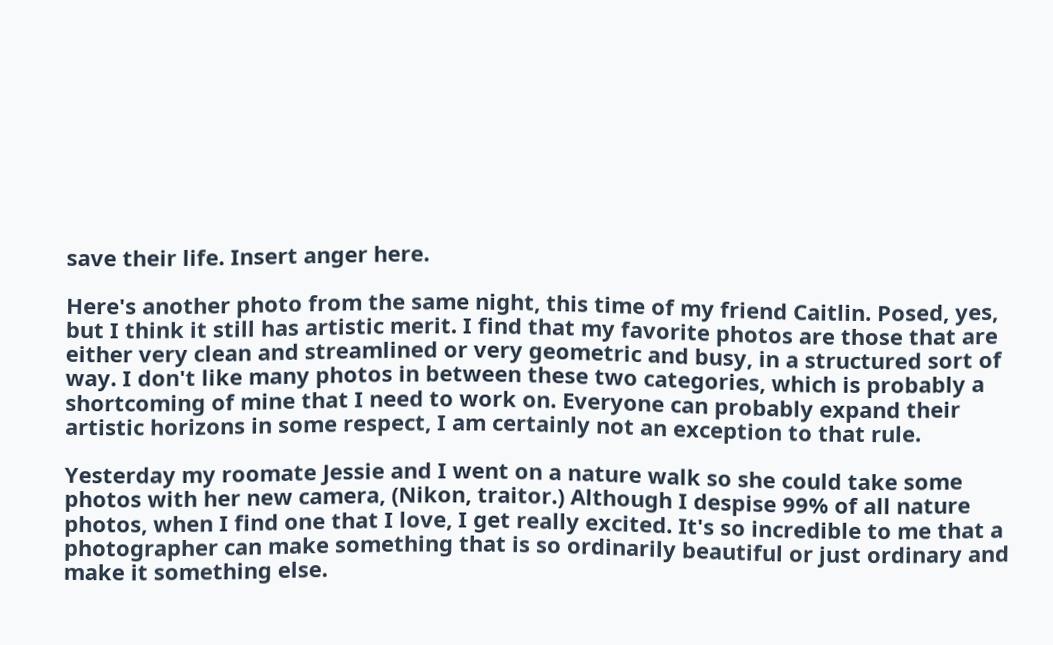save their life. Insert anger here.

Here's another photo from the same night, this time of my friend Caitlin. Posed, yes, but I think it still has artistic merit. I find that my favorite photos are those that are either very clean and streamlined or very geometric and busy, in a structured sort of way. I don't like many photos in between these two categories, which is probably a shortcoming of mine that I need to work on. Everyone can probably expand their artistic horizons in some respect, I am certainly not an exception to that rule.

Yesterday my roomate Jessie and I went on a nature walk so she could take some photos with her new camera, (Nikon, traitor.) Although I despise 99% of all nature photos, when I find one that I love, I get really excited. It's so incredible to me that a photographer can make something that is so ordinarily beautiful or just ordinary and make it something else.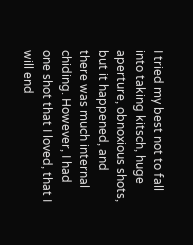I tried my best not to fall into taking kitsch, huge aperture, obnoxious shots, but it happened, and there was much internal chiding. However, I had one shot that I loved, that I will end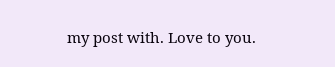my post with. Love to you.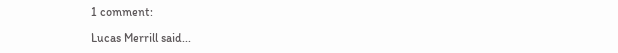1 comment:

Lucas Merrill said...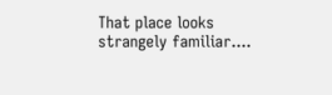That place looks strangely familiar....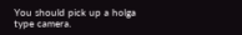You should pick up a holga type camera.